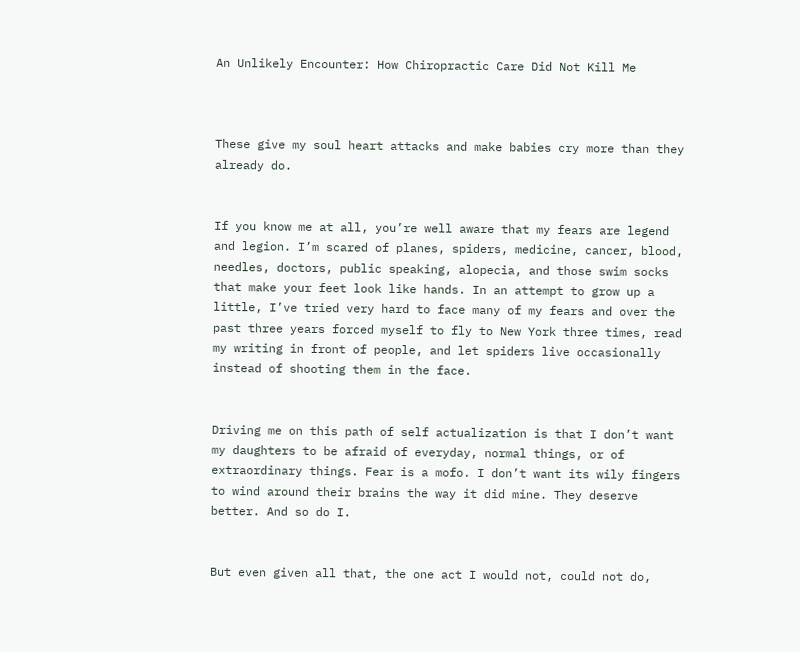An Unlikely Encounter: How Chiropractic Care Did Not Kill Me



These give my soul heart attacks and make babies cry more than they already do.


If you know me at all, you’re well aware that my fears are legend and legion. I’m scared of planes, spiders, medicine, cancer, blood, needles, doctors, public speaking, alopecia, and those swim socks that make your feet look like hands. In an attempt to grow up a little, I’ve tried very hard to face many of my fears and over the past three years forced myself to fly to New York three times, read my writing in front of people, and let spiders live occasionally instead of shooting them in the face.


Driving me on this path of self actualization is that I don’t want my daughters to be afraid of everyday, normal things, or of extraordinary things. Fear is a mofo. I don’t want its wily fingers to wind around their brains the way it did mine. They deserve better. And so do I.


But even given all that, the one act I would not, could not do,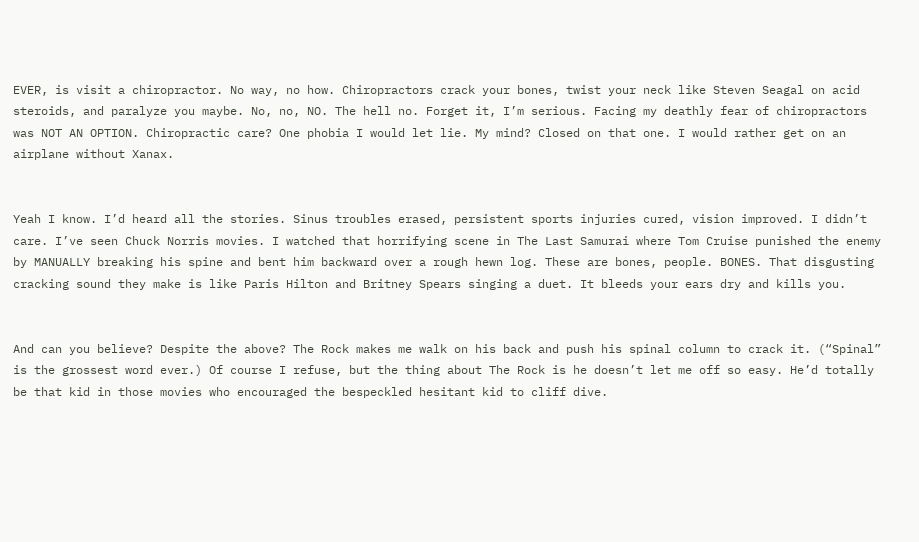EVER, is visit a chiropractor. No way, no how. Chiropractors crack your bones, twist your neck like Steven Seagal on acid steroids, and paralyze you maybe. No, no, NO. The hell no. Forget it, I’m serious. Facing my deathly fear of chiropractors was NOT AN OPTION. Chiropractic care? One phobia I would let lie. My mind? Closed on that one. I would rather get on an airplane without Xanax.


Yeah I know. I’d heard all the stories. Sinus troubles erased, persistent sports injuries cured, vision improved. I didn’t care. I’ve seen Chuck Norris movies. I watched that horrifying scene in The Last Samurai where Tom Cruise punished the enemy by MANUALLY breaking his spine and bent him backward over a rough hewn log. These are bones, people. BONES. That disgusting cracking sound they make is like Paris Hilton and Britney Spears singing a duet. It bleeds your ears dry and kills you.


And can you believe? Despite the above? The Rock makes me walk on his back and push his spinal column to crack it. (“Spinal” is the grossest word ever.) Of course I refuse, but the thing about The Rock is he doesn’t let me off so easy. He’d totally be that kid in those movies who encouraged the bespeckled hesitant kid to cliff dive.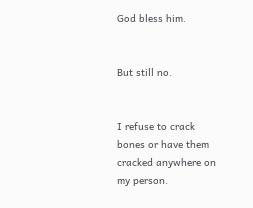God bless him.


But still no.


I refuse to crack bones or have them cracked anywhere on my person.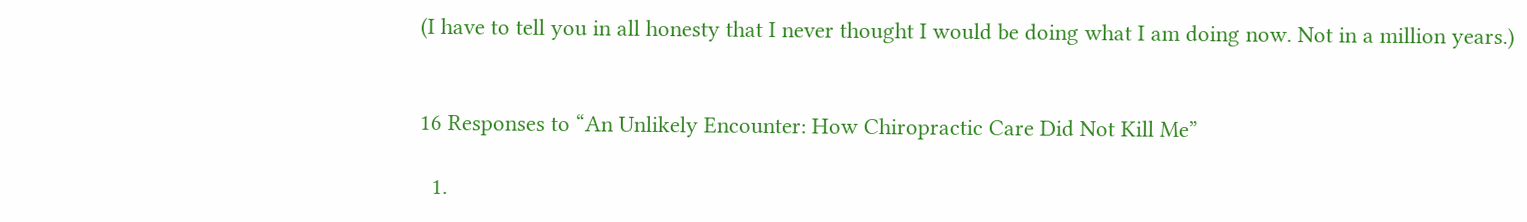(I have to tell you in all honesty that I never thought I would be doing what I am doing now. Not in a million years.)


16 Responses to “An Unlikely Encounter: How Chiropractic Care Did Not Kill Me”

  1.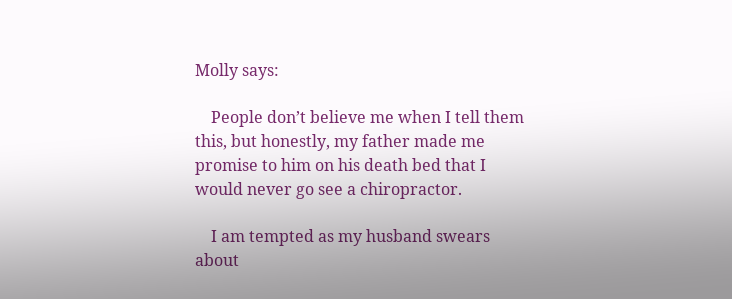Molly says:

    People don’t believe me when I tell them this, but honestly, my father made me promise to him on his death bed that I would never go see a chiropractor.

    I am tempted as my husband swears about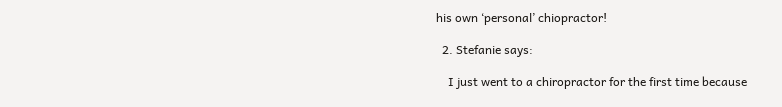his own ‘personal’ chiopractor!

  2. Stefanie says:

    I just went to a chiropractor for the first time because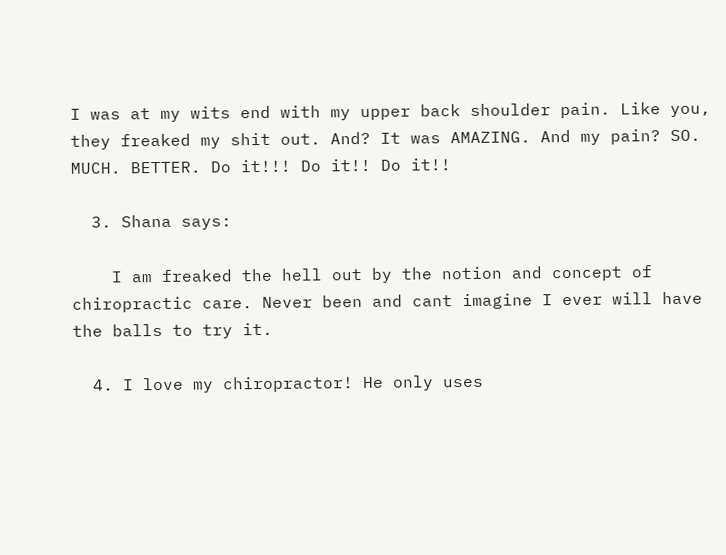I was at my wits end with my upper back shoulder pain. Like you, they freaked my shit out. And? It was AMAZING. And my pain? SO. MUCH. BETTER. Do it!!! Do it!! Do it!!

  3. Shana says:

    I am freaked the hell out by the notion and concept of chiropractic care. Never been and cant imagine I ever will have the balls to try it.

  4. I love my chiropractor! He only uses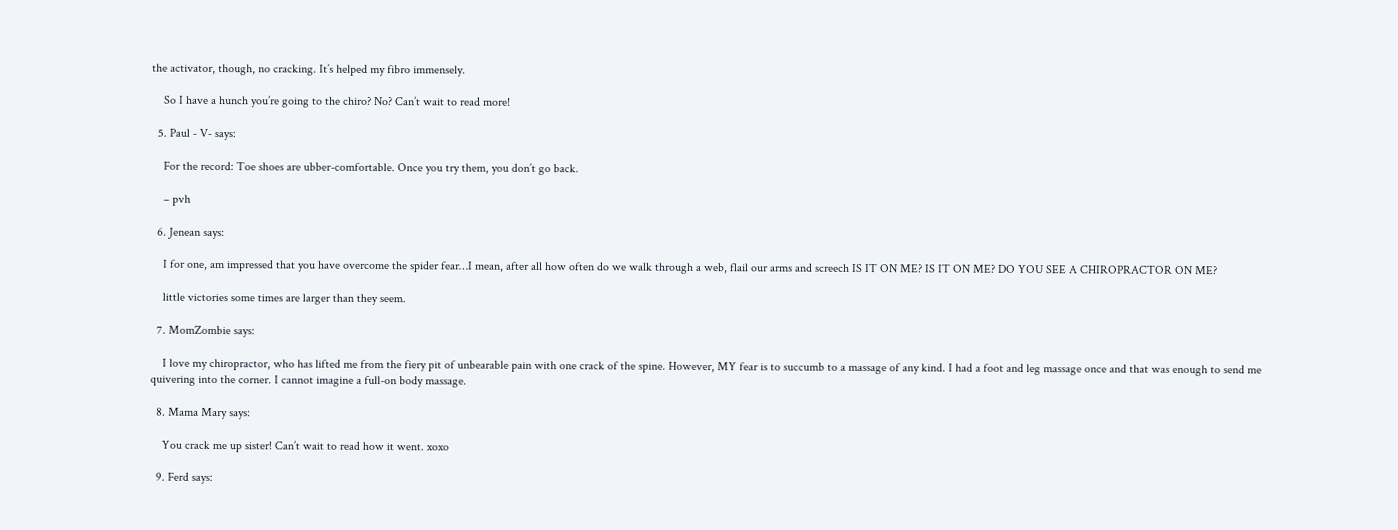the activator, though, no cracking. It’s helped my fibro immensely.

    So I have a hunch you’re going to the chiro? No? Can’t wait to read more!

  5. Paul - V- says:

    For the record: Toe shoes are ubber-comfortable. Once you try them, you don’t go back.

    – pvh

  6. Jenean says:

    I for one, am impressed that you have overcome the spider fear…I mean, after all how often do we walk through a web, flail our arms and screech IS IT ON ME? IS IT ON ME? DO YOU SEE A CHIROPRACTOR ON ME?

    little victories some times are larger than they seem.

  7. MomZombie says:

    I love my chiropractor, who has lifted me from the fiery pit of unbearable pain with one crack of the spine. However, MY fear is to succumb to a massage of any kind. I had a foot and leg massage once and that was enough to send me quivering into the corner. I cannot imagine a full-on body massage.

  8. Mama Mary says:

    You crack me up sister! Can’t wait to read how it went. xoxo

  9. Ferd says: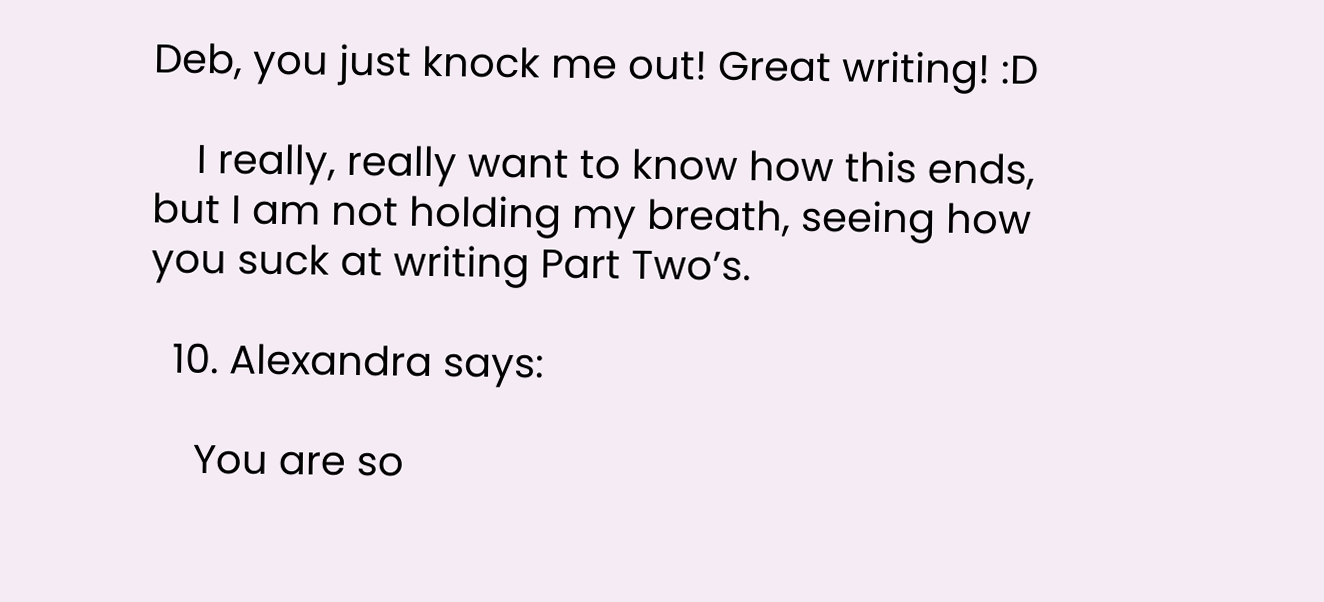Deb, you just knock me out! Great writing! :D

    I really, really want to know how this ends, but I am not holding my breath, seeing how you suck at writing Part Two’s.

  10. Alexandra says:

    You are so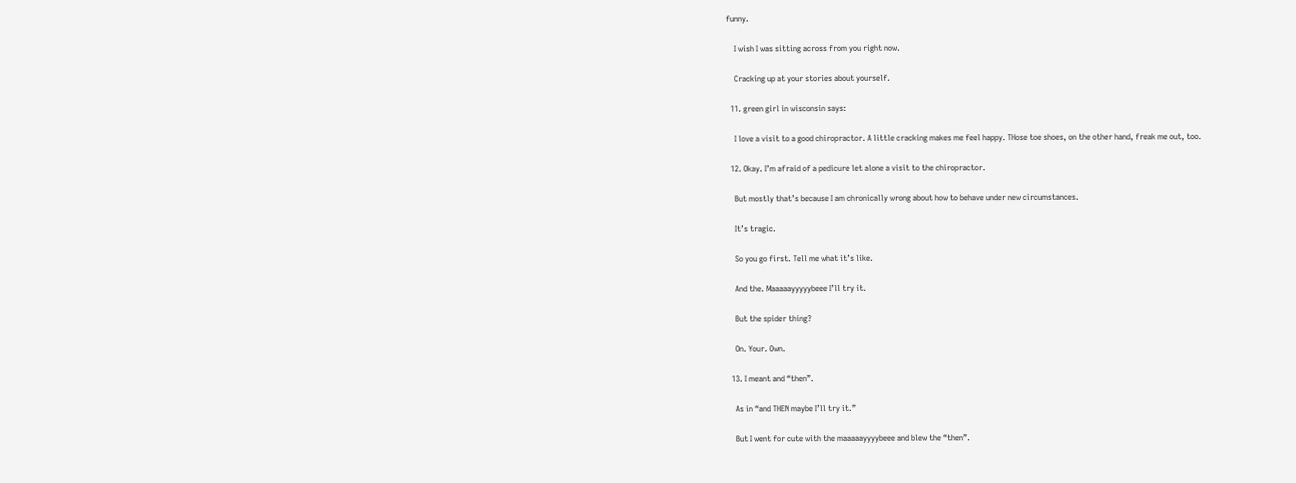funny.

    I wish I was sitting across from you right now.

    Cracking up at your stories about yourself.

  11. green girl in wisconsin says:

    I love a visit to a good chiropractor. A little cracking makes me feel happy. THose toe shoes, on the other hand, freak me out, too.

  12. Okay. I’m afraid of a pedicure let alone a visit to the chiropractor.

    But mostly that’s because I am chronically wrong about how to behave under new circumstances.

    It’s tragic.

    So you go first. Tell me what it’s like.

    And the. Maaaaayyyyybeee I’ll try it.

    But the spider thing?

    On. Your. Own.

  13. I meant and “then”.

    As in “and THEN maybe I’ll try it.”

    But I went for cute with the maaaaayyyybeee and blew the “then”.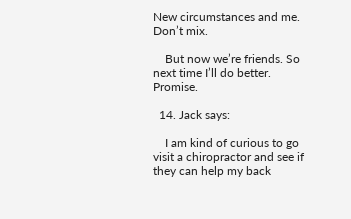New circumstances and me. Don’t mix.

    But now we’re friends. So next time I’ll do better. Promise.

  14. Jack says:

    I am kind of curious to go visit a chiropractor and see if they can help my back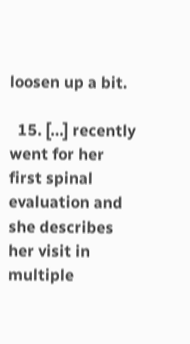loosen up a bit.

  15. […] recently went for her first spinal evaluation and she describes her visit in multiple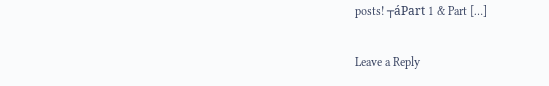posts! ┬áPart 1 & Part […]

Leave a Reply